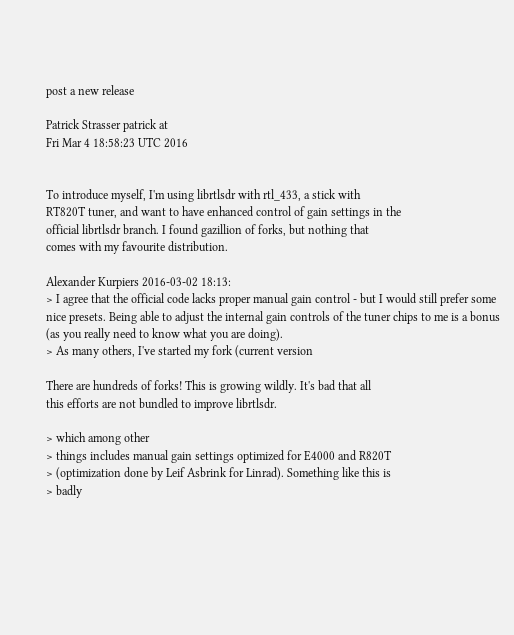post a new release

Patrick Strasser patrick at
Fri Mar 4 18:58:23 UTC 2016


To introduce myself, I'm using librtlsdr with rtl_433, a stick with
RT820T tuner, and want to have enhanced control of gain settings in the
official librtlsdr branch. I found gazillion of forks, but nothing that
comes with my favourite distribution.

Alexander Kurpiers 2016-03-02 18:13:
> I agree that the official code lacks proper manual gain control - but I would still prefer some nice presets. Being able to adjust the internal gain controls of the tuner chips to me is a bonus (as you really need to know what you are doing).
> As many others, I've started my fork (current version

There are hundreds of forks! This is growing wildly. It's bad that all
this efforts are not bundled to improve librtlsdr.

> which among other
> things includes manual gain settings optimized for E4000 and R820T
> (optimization done by Leif Asbrink for Linrad). Something like this is
> badly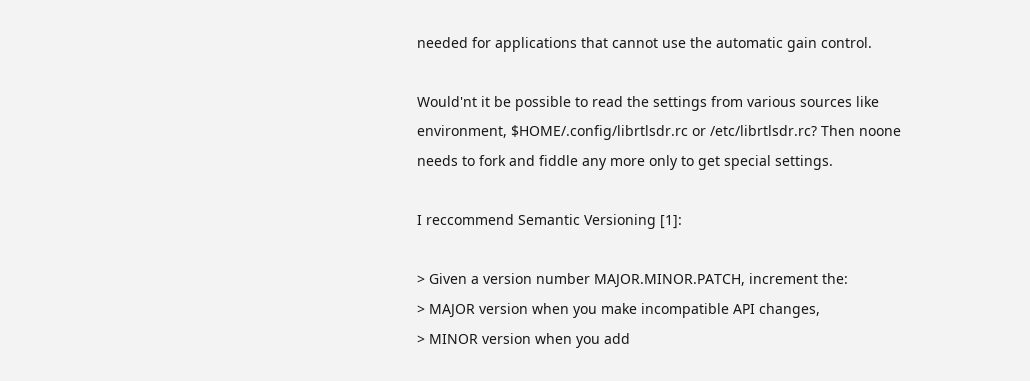needed for applications that cannot use the automatic gain control.

Would'nt it be possible to read the settings from various sources like
environment, $HOME/.config/librtlsdr.rc or /etc/librtlsdr.rc? Then noone
needs to fork and fiddle any more only to get special settings.

I reccommend Semantic Versioning [1]:

> Given a version number MAJOR.MINOR.PATCH, increment the:
> MAJOR version when you make incompatible API changes,
> MINOR version when you add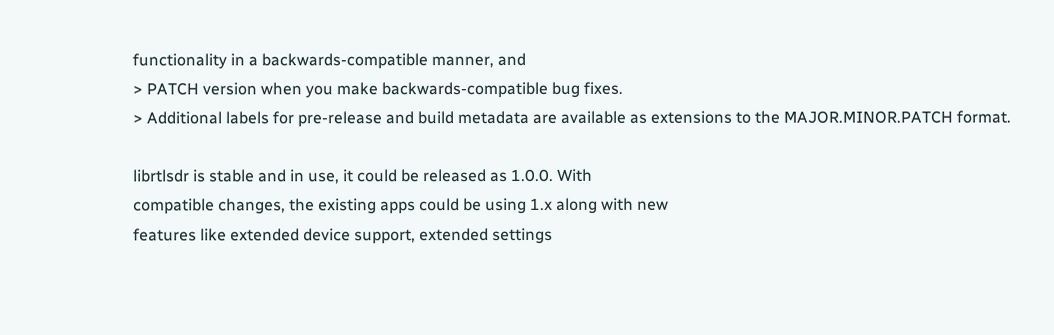functionality in a backwards-compatible manner, and
> PATCH version when you make backwards-compatible bug fixes.
> Additional labels for pre-release and build metadata are available as extensions to the MAJOR.MINOR.PATCH format.

librtlsdr is stable and in use, it could be released as 1.0.0. With
compatible changes, the existing apps could be using 1.x along with new
features like extended device support, extended settings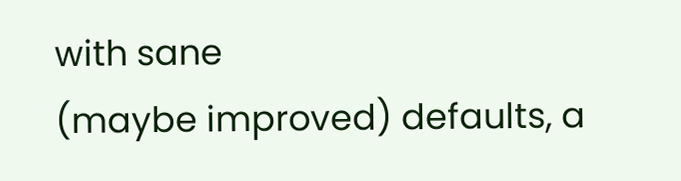with sane
(maybe improved) defaults, a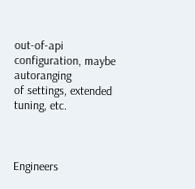out-of-api configuration, maybe autoranging
of settings, extended tuning, etc.



Engineers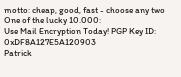motto: cheap, good, fast - choose any two
One of the lucky 10.000:
Use Mail Encryption Today! PGP Key ID: 0xDF8A127E5A120903
Patrick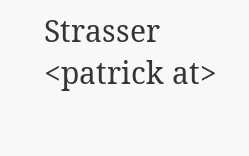Strasser <patrick at>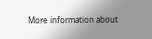More information about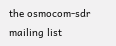the osmocom-sdr mailing list